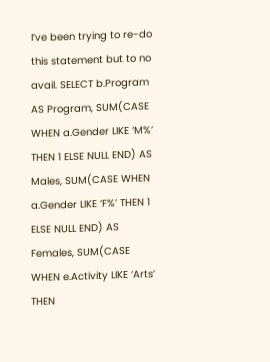I’ve been trying to re-do this statement but to no avail. SELECT b.Program AS Program, SUM(CASE WHEN a.Gender LIKE ‘M%’ THEN 1 ELSE NULL END) AS Males, SUM(CASE WHEN a.Gender LIKE ‘F%’ THEN 1 ELSE NULL END) AS Females, SUM(CASE WHEN e.Activity LIKE ‘Arts’ THEN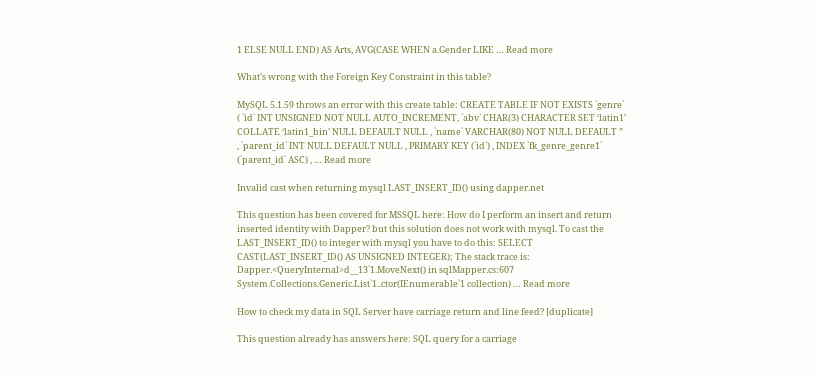1 ELSE NULL END) AS Arts, AVG(CASE WHEN a.Gender LIKE … Read more

What’s wrong with the Foreign Key Constraint in this table?

MySQL 5.1.59 throws an error with this create table: CREATE TABLE IF NOT EXISTS `genre` ( `id` INT UNSIGNED NOT NULL AUTO_INCREMENT, `abv` CHAR(3) CHARACTER SET ‘latin1’ COLLATE ‘latin1_bin’ NULL DEFAULT NULL , `name` VARCHAR(80) NOT NULL DEFAULT ” , `parent_id` INT NULL DEFAULT NULL , PRIMARY KEY (`id`) , INDEX `fk_genre_genre1` (`parent_id` ASC) , … Read more

Invalid cast when returning mysql LAST_INSERT_ID() using dapper.net

This question has been covered for MSSQL here: How do I perform an insert and return inserted identity with Dapper? but this solution does not work with mysql. To cast the LAST_INSERT_ID() to integer with mysql you have to do this: SELECT CAST(LAST_INSERT_ID() AS UNSIGNED INTEGER); The stack trace is: Dapper.<QueryInternal>d__13`1.MoveNext() in sqlMapper.cs:607 System.Collections.Generic.List`1..ctor(IEnumerable`1 collection) … Read more

How to check my data in SQL Server have carriage return and line feed? [duplicate]

This question already has answers here: SQL query for a carriage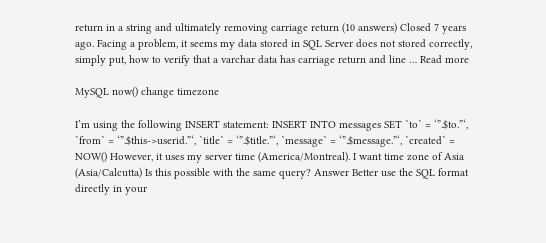return in a string and ultimately removing carriage return (10 answers) Closed 7 years ago. Facing a problem, it seems my data stored in SQL Server does not stored correctly, simply put, how to verify that a varchar data has carriage return and line … Read more

MySQL now() change timezone

I’m using the following INSERT statement: INSERT INTO messages SET `to` = ‘”.$to.”‘, `from` = ‘”.$this->userid.”‘, `title` = ‘”.$title.”‘, `message` = ‘”.$message.”‘, `created` = NOW() However, it uses my server time (America/Montreal). I want time zone of Asia (Asia/Calcutta) Is this possible with the same query? Answer Better use the SQL format directly in your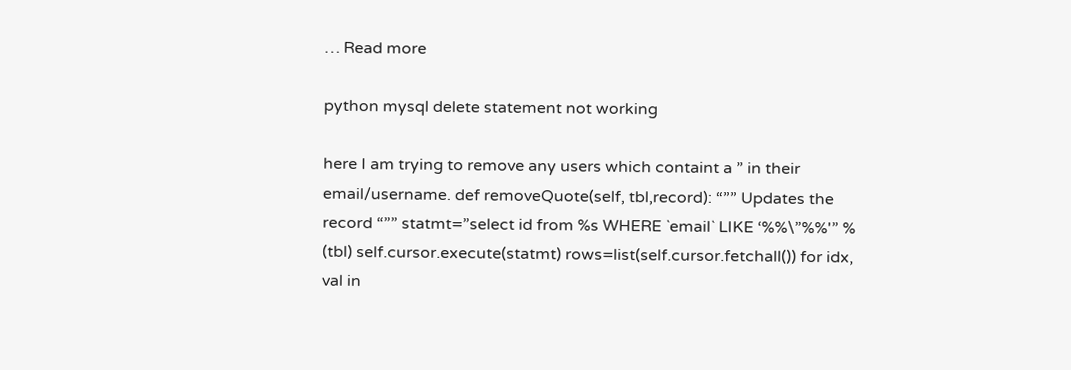… Read more

python mysql delete statement not working

here I am trying to remove any users which containt a ” in their email/username. def removeQuote(self, tbl,record): “”” Updates the record “”” statmt=”select id from %s WHERE `email` LIKE ‘%%\”%%'” % (tbl) self.cursor.execute(statmt) rows=list(self.cursor.fetchall()) for idx, val in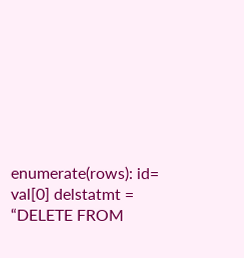enumerate(rows): id= val[0] delstatmt = “DELETE FROM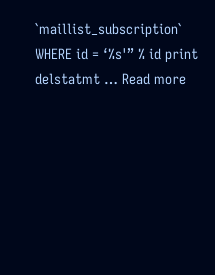`maillist_subscription` WHERE id = ‘%s'” % id print delstatmt … Read more